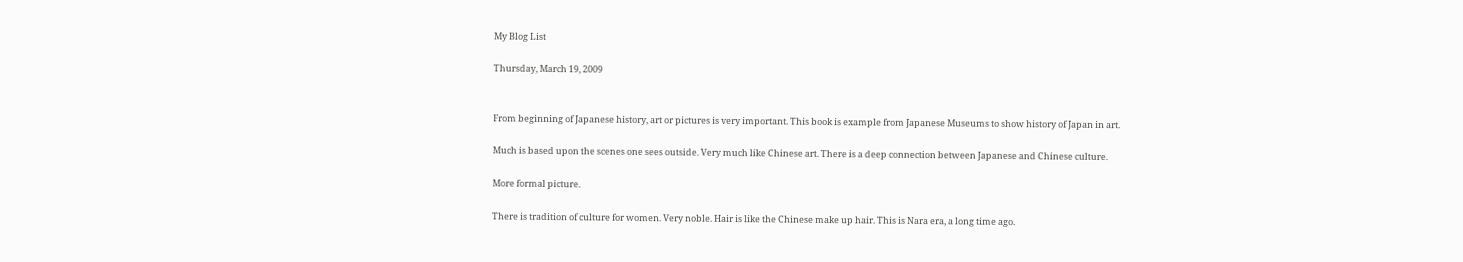My Blog List

Thursday, March 19, 2009


From beginning of Japanese history, art or pictures is very important. This book is example from Japanese Museums to show history of Japan in art.

Much is based upon the scenes one sees outside. Very much like Chinese art. There is a deep connection between Japanese and Chinese culture.

More formal picture.

There is tradition of culture for women. Very noble. Hair is like the Chinese make up hair. This is Nara era, a long time ago.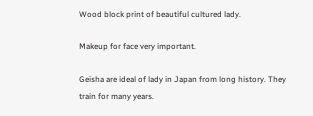Wood block print of beautiful cultured lady.

Makeup for face very important.

Geisha are ideal of lady in Japan from long history. They train for many years.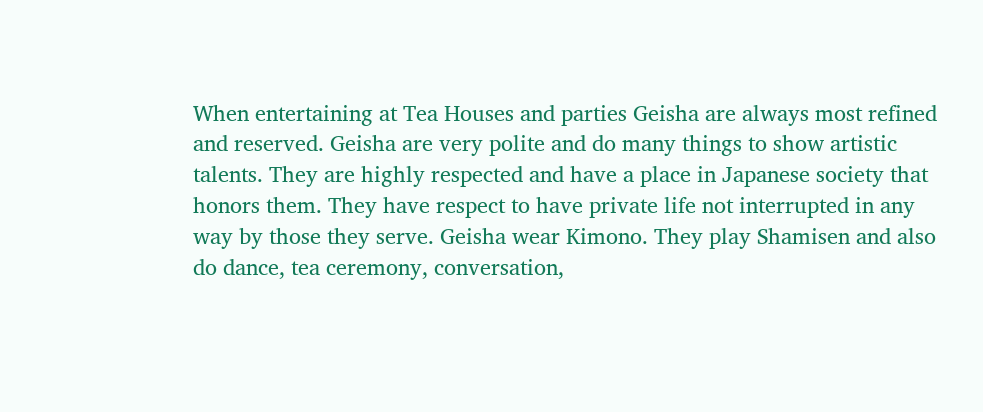When entertaining at Tea Houses and parties Geisha are always most refined and reserved. Geisha are very polite and do many things to show artistic talents. They are highly respected and have a place in Japanese society that honors them. They have respect to have private life not interrupted in any way by those they serve. Geisha wear Kimono. They play Shamisen and also do dance, tea ceremony, conversation,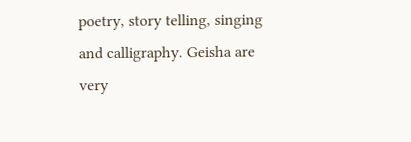poetry, story telling, singing and calligraphy. Geisha are very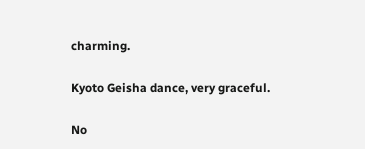charming.

Kyoto Geisha dance, very graceful.

No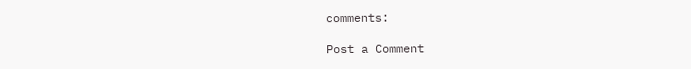comments:

Post a Comment